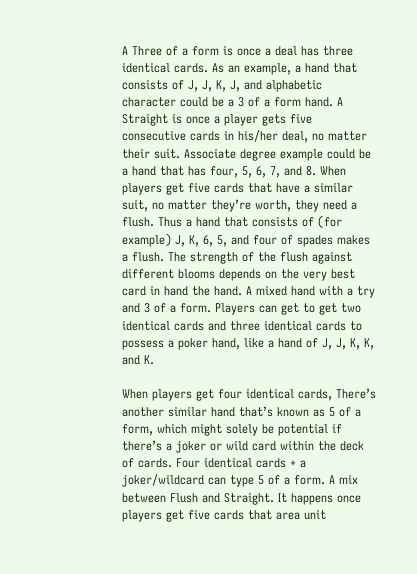A Three of a form is once a deal has three identical cards. As an example, a hand that consists of J, J, K, J, and alphabetic character could be a 3 of a form hand. A Straight is once a player gets five consecutive cards in his/her deal, no matter their suit. Associate degree example could be a hand that has four, 5, 6, 7, and 8. When players get five cards that have a similar suit, no matter they’re worth, they need a flush. Thus a hand that consists of (for example) J, K, 6, 5, and four of spades makes a flush. The strength of the flush against different blooms depends on the very best card in hand the hand. A mixed hand with a try and 3 of a form. Players can get to get two identical cards and three identical cards to possess a poker hand, like a hand of J, J, K, K, and K.

When players get four identical cards, There’s another similar hand that’s known as 5 of a form, which might solely be potential if there’s a joker or wild card within the deck of cards. Four identical cards + a joker/wildcard can type 5 of a form. A mix between Flush and Straight. It happens once players get five cards that area unit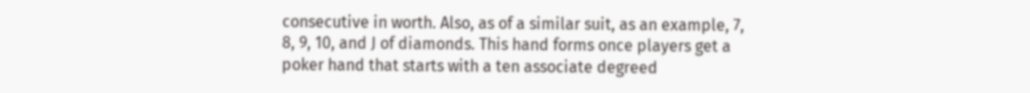consecutive in worth. Also, as of a similar suit, as an example, 7, 8, 9, 10, and J of diamonds. This hand forms once players get a poker hand that starts with a ten associate degreed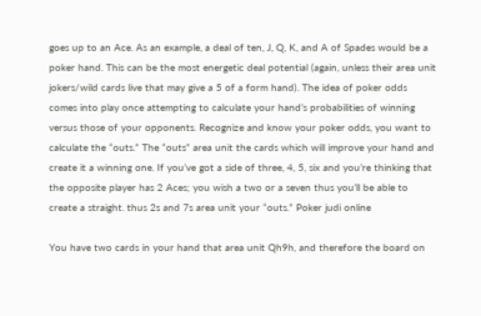goes up to an Ace. As an example, a deal of ten, J, Q, K, and A of Spades would be a poker hand. This can be the most energetic deal potential (again, unless their area unit jokers/wild cards live that may give a 5 of a form hand). The idea of poker odds comes into play once attempting to calculate your hand’s probabilities of winning versus those of your opponents. Recognize and know your poker odds, you want to calculate the “outs.” The “outs” area unit the cards which will improve your hand and create it a winning one. If you’ve got a side of three, 4, 5, six and you’re thinking that the opposite player has 2 Aces; you wish a two or a seven thus you’ll be able to create a straight. thus 2s and 7s area unit your “outs.” Poker judi online

You have two cards in your hand that area unit Qh9h, and therefore the board on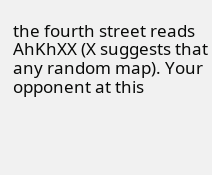the fourth street reads AhKhXX (X suggests that any random map). Your opponent at this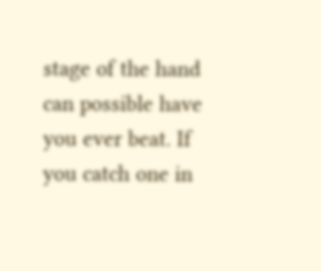stage of the hand can possible have you ever beat. If you catch one in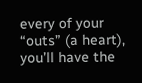every of your “outs” (a heart), you’ll have the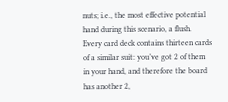nuts; i.e., the most effective potential hand during this scenario, a flush. Every card deck contains thirteen cards of a similar suit: you’ve got 2 of them in your hand, and therefore the board has another 2,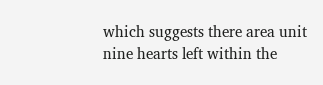which suggests there area unit nine hearts left within the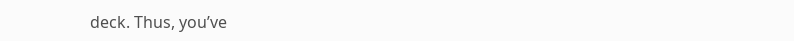deck. Thus, you’ve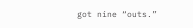got nine “outs.”